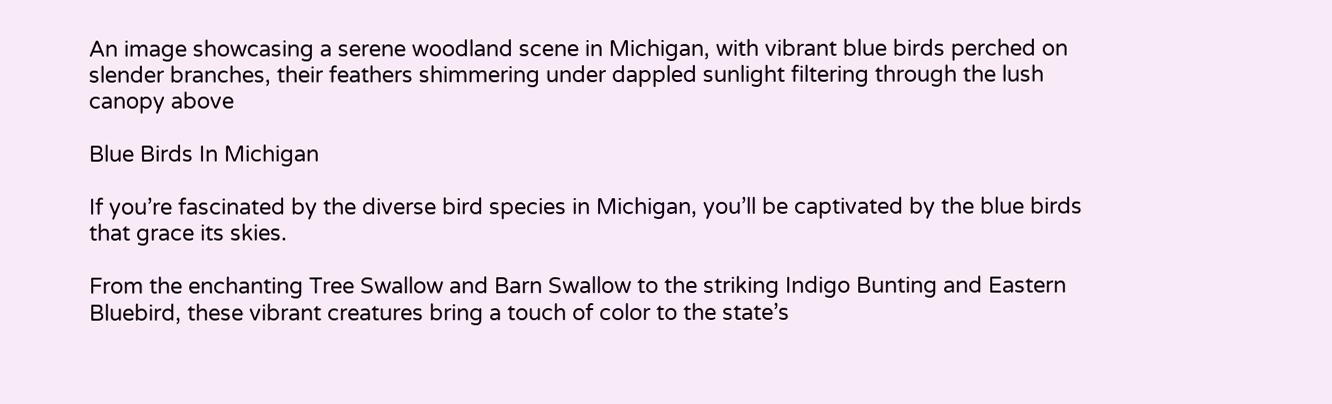An image showcasing a serene woodland scene in Michigan, with vibrant blue birds perched on slender branches, their feathers shimmering under dappled sunlight filtering through the lush canopy above

Blue Birds In Michigan

If you’re fascinated by the diverse bird species in Michigan, you’ll be captivated by the blue birds that grace its skies.

From the enchanting Tree Swallow and Barn Swallow to the striking Indigo Bunting and Eastern Bluebird, these vibrant creatures bring a touch of color to the state’s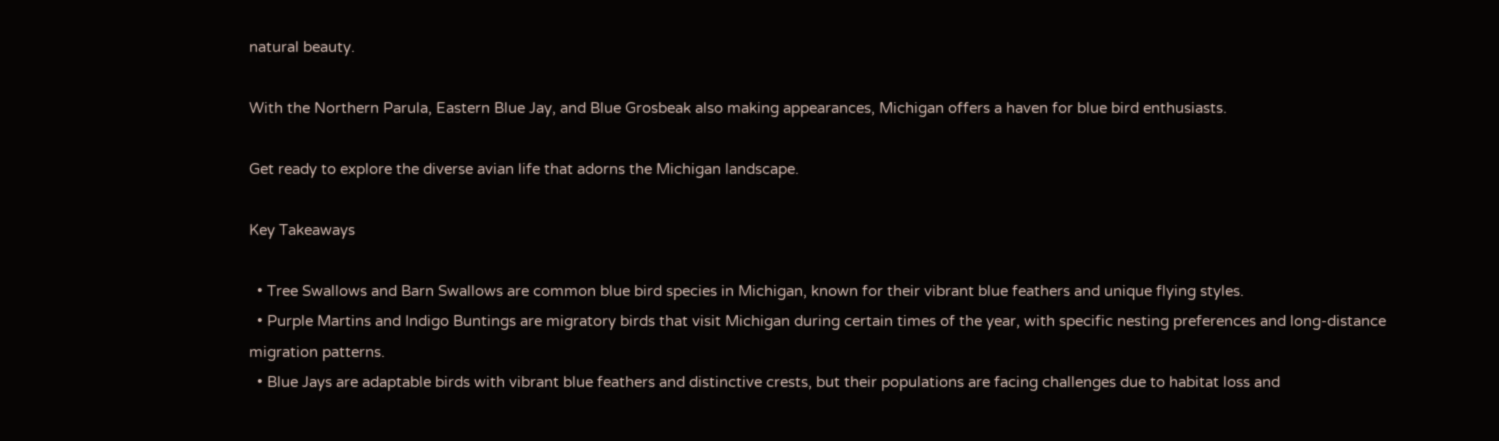natural beauty.

With the Northern Parula, Eastern Blue Jay, and Blue Grosbeak also making appearances, Michigan offers a haven for blue bird enthusiasts.

Get ready to explore the diverse avian life that adorns the Michigan landscape.

Key Takeaways

  • Tree Swallows and Barn Swallows are common blue bird species in Michigan, known for their vibrant blue feathers and unique flying styles.
  • Purple Martins and Indigo Buntings are migratory birds that visit Michigan during certain times of the year, with specific nesting preferences and long-distance migration patterns.
  • Blue Jays are adaptable birds with vibrant blue feathers and distinctive crests, but their populations are facing challenges due to habitat loss and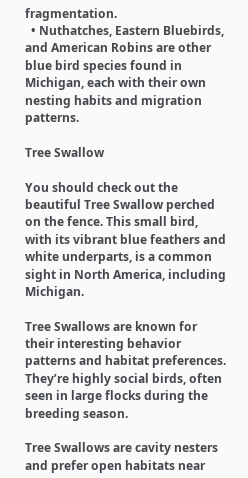fragmentation.
  • Nuthatches, Eastern Bluebirds, and American Robins are other blue bird species found in Michigan, each with their own nesting habits and migration patterns.

Tree Swallow

You should check out the beautiful Tree Swallow perched on the fence. This small bird, with its vibrant blue feathers and white underparts, is a common sight in North America, including Michigan.

Tree Swallows are known for their interesting behavior patterns and habitat preferences. They’re highly social birds, often seen in large flocks during the breeding season.

Tree Swallows are cavity nesters and prefer open habitats near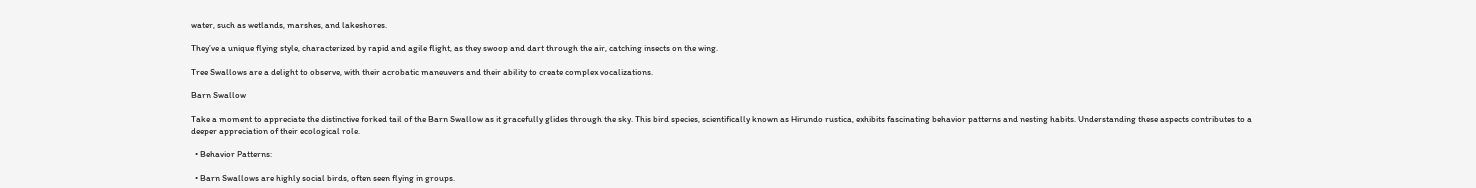water, such as wetlands, marshes, and lakeshores.

They’ve a unique flying style, characterized by rapid and agile flight, as they swoop and dart through the air, catching insects on the wing.

Tree Swallows are a delight to observe, with their acrobatic maneuvers and their ability to create complex vocalizations.

Barn Swallow

Take a moment to appreciate the distinctive forked tail of the Barn Swallow as it gracefully glides through the sky. This bird species, scientifically known as Hirundo rustica, exhibits fascinating behavior patterns and nesting habits. Understanding these aspects contributes to a deeper appreciation of their ecological role.

  • Behavior Patterns:

  • Barn Swallows are highly social birds, often seen flying in groups.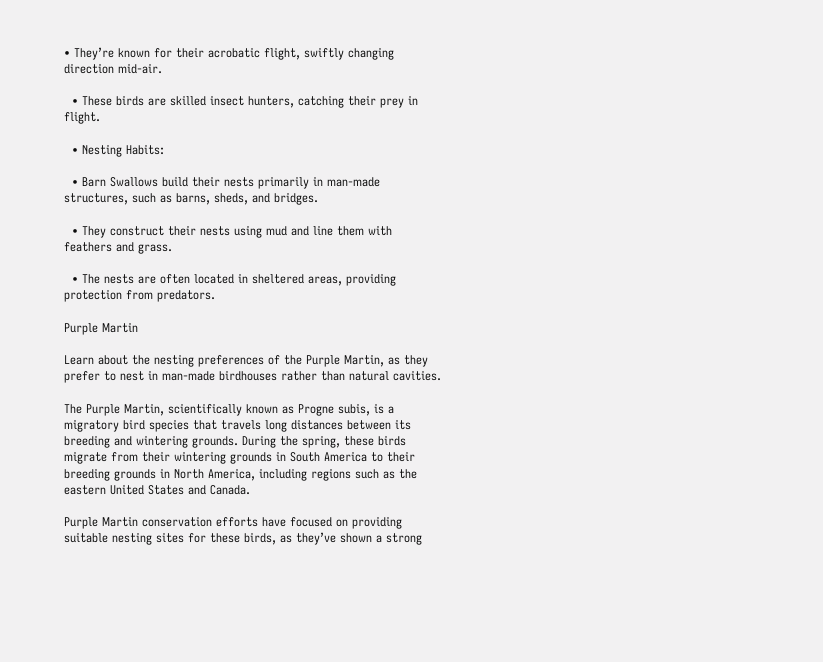• They’re known for their acrobatic flight, swiftly changing direction mid-air.

  • These birds are skilled insect hunters, catching their prey in flight.

  • Nesting Habits:

  • Barn Swallows build their nests primarily in man-made structures, such as barns, sheds, and bridges.

  • They construct their nests using mud and line them with feathers and grass.

  • The nests are often located in sheltered areas, providing protection from predators.

Purple Martin

Learn about the nesting preferences of the Purple Martin, as they prefer to nest in man-made birdhouses rather than natural cavities.

The Purple Martin, scientifically known as Progne subis, is a migratory bird species that travels long distances between its breeding and wintering grounds. During the spring, these birds migrate from their wintering grounds in South America to their breeding grounds in North America, including regions such as the eastern United States and Canada.

Purple Martin conservation efforts have focused on providing suitable nesting sites for these birds, as they’ve shown a strong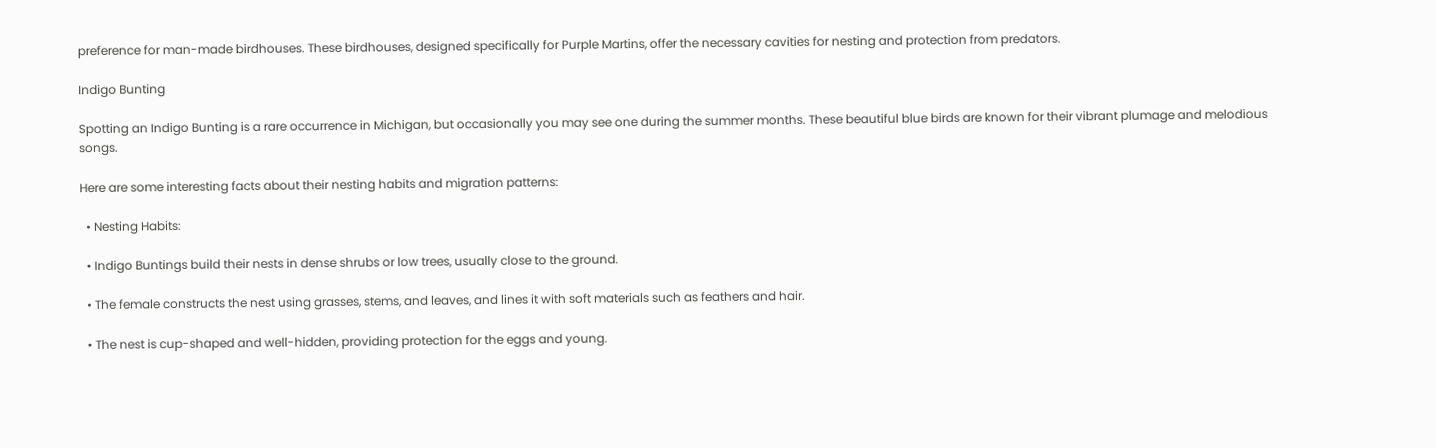preference for man-made birdhouses. These birdhouses, designed specifically for Purple Martins, offer the necessary cavities for nesting and protection from predators.

Indigo Bunting

Spotting an Indigo Bunting is a rare occurrence in Michigan, but occasionally you may see one during the summer months. These beautiful blue birds are known for their vibrant plumage and melodious songs.

Here are some interesting facts about their nesting habits and migration patterns:

  • Nesting Habits:

  • Indigo Buntings build their nests in dense shrubs or low trees, usually close to the ground.

  • The female constructs the nest using grasses, stems, and leaves, and lines it with soft materials such as feathers and hair.

  • The nest is cup-shaped and well-hidden, providing protection for the eggs and young.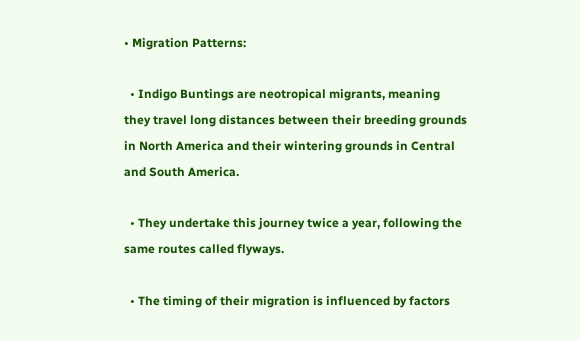• Migration Patterns:

  • Indigo Buntings are neotropical migrants, meaning they travel long distances between their breeding grounds in North America and their wintering grounds in Central and South America.

  • They undertake this journey twice a year, following the same routes called flyways.

  • The timing of their migration is influenced by factors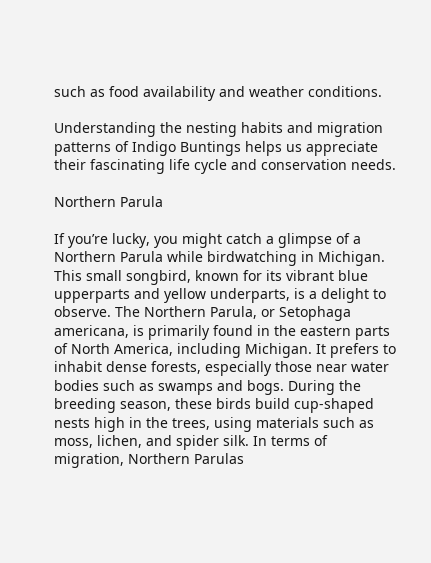such as food availability and weather conditions.

Understanding the nesting habits and migration patterns of Indigo Buntings helps us appreciate their fascinating life cycle and conservation needs.

Northern Parula

If you’re lucky, you might catch a glimpse of a Northern Parula while birdwatching in Michigan. This small songbird, known for its vibrant blue upperparts and yellow underparts, is a delight to observe. The Northern Parula, or Setophaga americana, is primarily found in the eastern parts of North America, including Michigan. It prefers to inhabit dense forests, especially those near water bodies such as swamps and bogs. During the breeding season, these birds build cup-shaped nests high in the trees, using materials such as moss, lichen, and spider silk. In terms of migration, Northern Parulas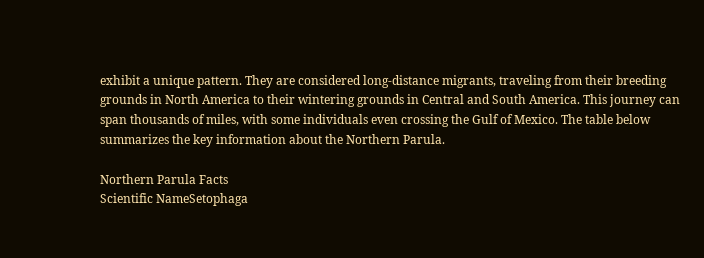exhibit a unique pattern. They are considered long-distance migrants, traveling from their breeding grounds in North America to their wintering grounds in Central and South America. This journey can span thousands of miles, with some individuals even crossing the Gulf of Mexico. The table below summarizes the key information about the Northern Parula.

Northern Parula Facts
Scientific NameSetophaga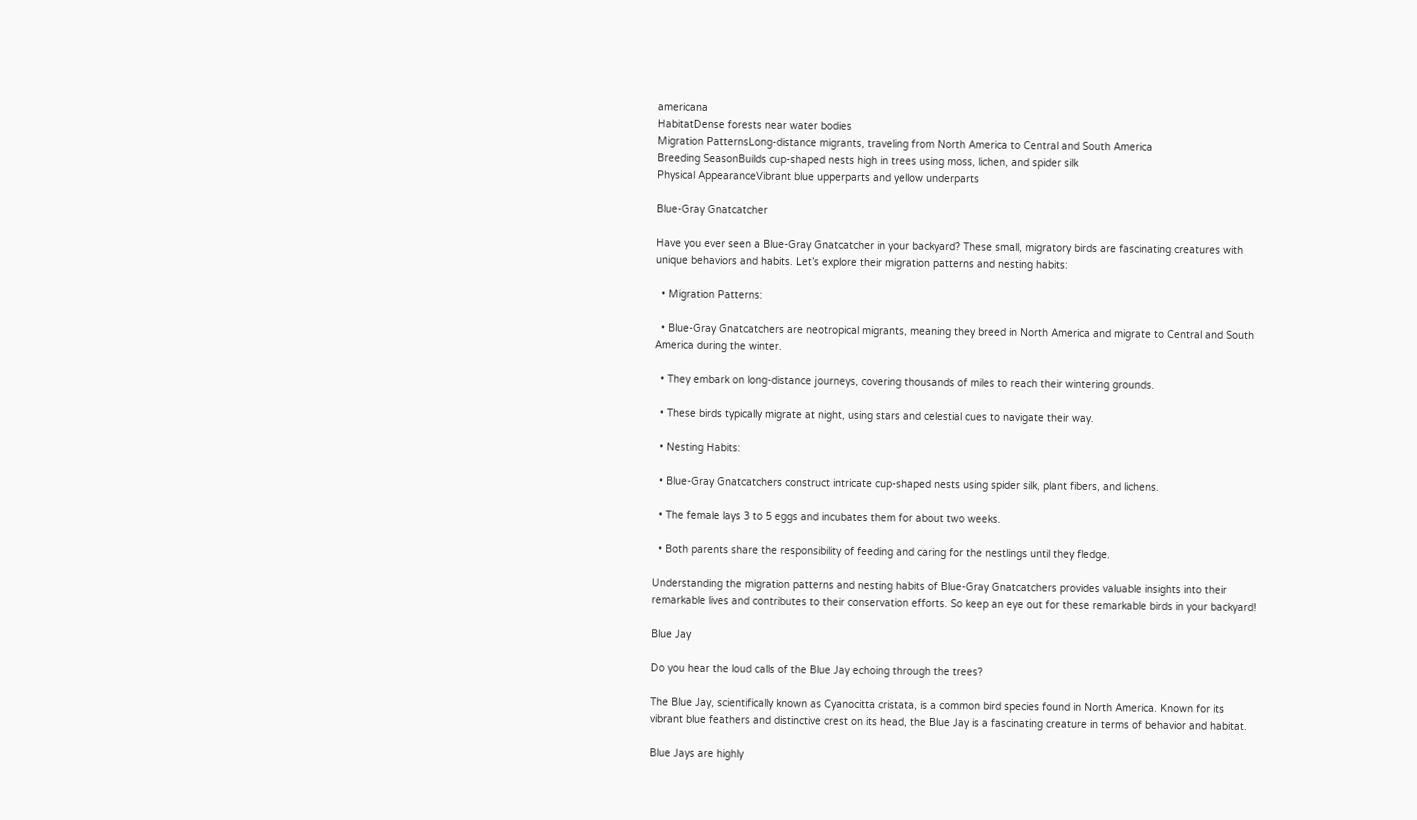americana
HabitatDense forests near water bodies
Migration PatternsLong-distance migrants, traveling from North America to Central and South America
Breeding SeasonBuilds cup-shaped nests high in trees using moss, lichen, and spider silk
Physical AppearanceVibrant blue upperparts and yellow underparts

Blue-Gray Gnatcatcher

Have you ever seen a Blue-Gray Gnatcatcher in your backyard? These small, migratory birds are fascinating creatures with unique behaviors and habits. Let’s explore their migration patterns and nesting habits:

  • Migration Patterns:

  • Blue-Gray Gnatcatchers are neotropical migrants, meaning they breed in North America and migrate to Central and South America during the winter.

  • They embark on long-distance journeys, covering thousands of miles to reach their wintering grounds.

  • These birds typically migrate at night, using stars and celestial cues to navigate their way.

  • Nesting Habits:

  • Blue-Gray Gnatcatchers construct intricate cup-shaped nests using spider silk, plant fibers, and lichens.

  • The female lays 3 to 5 eggs and incubates them for about two weeks.

  • Both parents share the responsibility of feeding and caring for the nestlings until they fledge.

Understanding the migration patterns and nesting habits of Blue-Gray Gnatcatchers provides valuable insights into their remarkable lives and contributes to their conservation efforts. So keep an eye out for these remarkable birds in your backyard!

Blue Jay

Do you hear the loud calls of the Blue Jay echoing through the trees?

The Blue Jay, scientifically known as Cyanocitta cristata, is a common bird species found in North America. Known for its vibrant blue feathers and distinctive crest on its head, the Blue Jay is a fascinating creature in terms of behavior and habitat.

Blue Jays are highly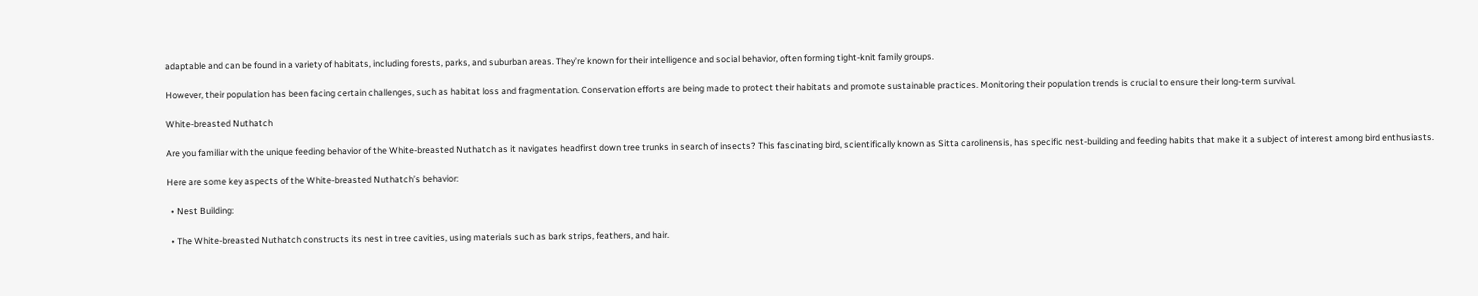adaptable and can be found in a variety of habitats, including forests, parks, and suburban areas. They’re known for their intelligence and social behavior, often forming tight-knit family groups.

However, their population has been facing certain challenges, such as habitat loss and fragmentation. Conservation efforts are being made to protect their habitats and promote sustainable practices. Monitoring their population trends is crucial to ensure their long-term survival.

White-breasted Nuthatch

Are you familiar with the unique feeding behavior of the White-breasted Nuthatch as it navigates headfirst down tree trunks in search of insects? This fascinating bird, scientifically known as Sitta carolinensis, has specific nest-building and feeding habits that make it a subject of interest among bird enthusiasts.

Here are some key aspects of the White-breasted Nuthatch’s behavior:

  • Nest Building:

  • The White-breasted Nuthatch constructs its nest in tree cavities, using materials such as bark strips, feathers, and hair.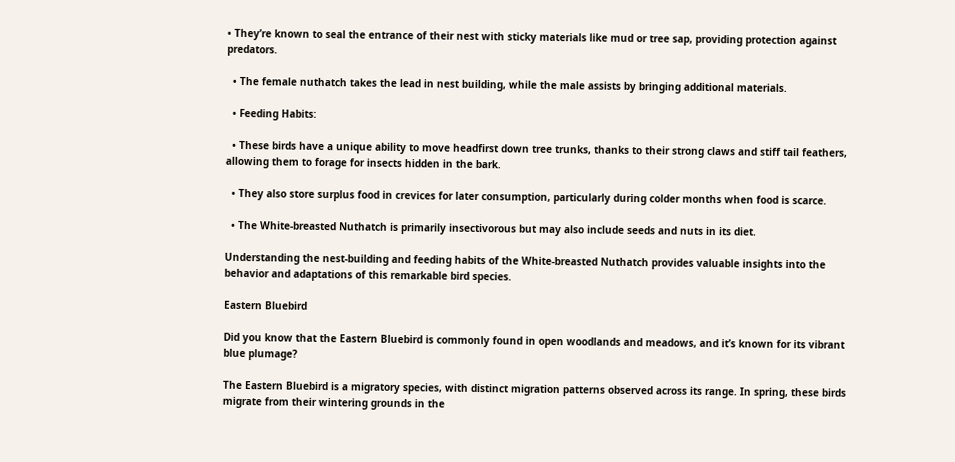• They’re known to seal the entrance of their nest with sticky materials like mud or tree sap, providing protection against predators.

  • The female nuthatch takes the lead in nest building, while the male assists by bringing additional materials.

  • Feeding Habits:

  • These birds have a unique ability to move headfirst down tree trunks, thanks to their strong claws and stiff tail feathers, allowing them to forage for insects hidden in the bark.

  • They also store surplus food in crevices for later consumption, particularly during colder months when food is scarce.

  • The White-breasted Nuthatch is primarily insectivorous but may also include seeds and nuts in its diet.

Understanding the nest-building and feeding habits of the White-breasted Nuthatch provides valuable insights into the behavior and adaptations of this remarkable bird species.

Eastern Bluebird

Did you know that the Eastern Bluebird is commonly found in open woodlands and meadows, and it’s known for its vibrant blue plumage?

The Eastern Bluebird is a migratory species, with distinct migration patterns observed across its range. In spring, these birds migrate from their wintering grounds in the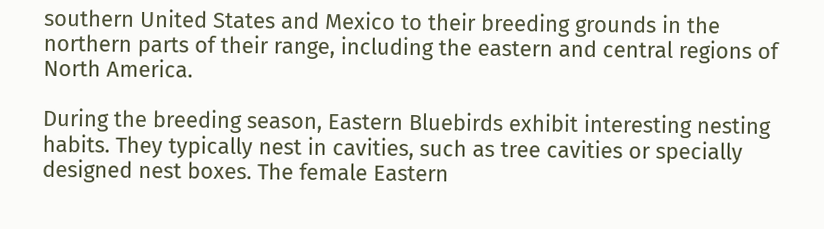southern United States and Mexico to their breeding grounds in the northern parts of their range, including the eastern and central regions of North America.

During the breeding season, Eastern Bluebirds exhibit interesting nesting habits. They typically nest in cavities, such as tree cavities or specially designed nest boxes. The female Eastern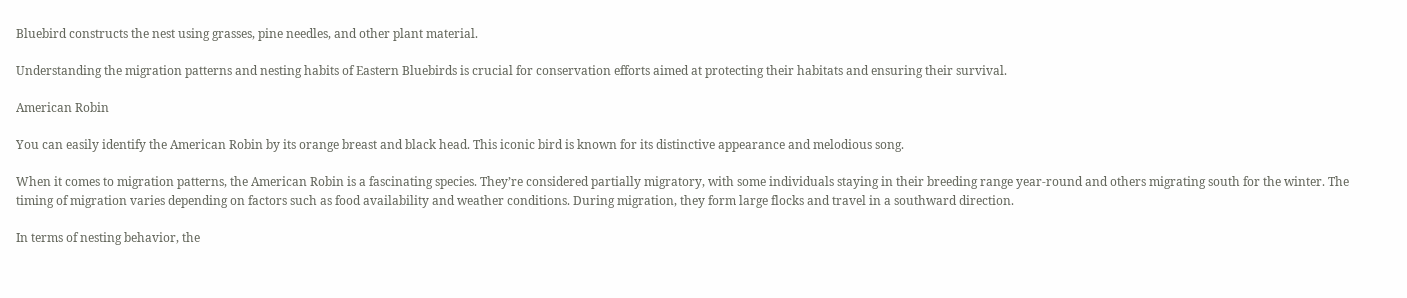Bluebird constructs the nest using grasses, pine needles, and other plant material.

Understanding the migration patterns and nesting habits of Eastern Bluebirds is crucial for conservation efforts aimed at protecting their habitats and ensuring their survival.

American Robin

You can easily identify the American Robin by its orange breast and black head. This iconic bird is known for its distinctive appearance and melodious song.

When it comes to migration patterns, the American Robin is a fascinating species. They’re considered partially migratory, with some individuals staying in their breeding range year-round and others migrating south for the winter. The timing of migration varies depending on factors such as food availability and weather conditions. During migration, they form large flocks and travel in a southward direction.

In terms of nesting behavior, the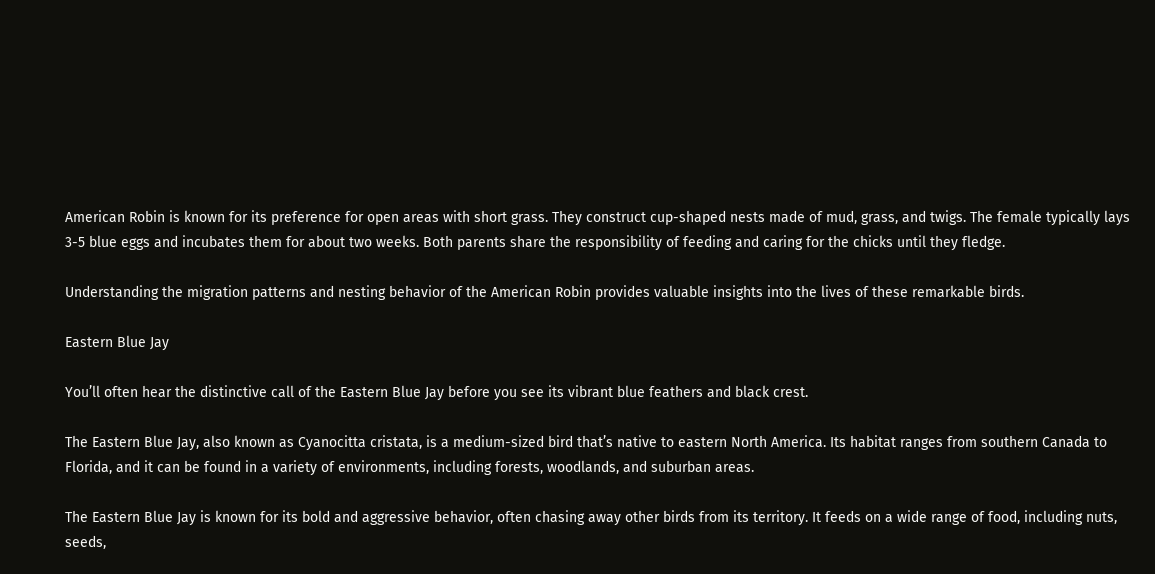American Robin is known for its preference for open areas with short grass. They construct cup-shaped nests made of mud, grass, and twigs. The female typically lays 3-5 blue eggs and incubates them for about two weeks. Both parents share the responsibility of feeding and caring for the chicks until they fledge.

Understanding the migration patterns and nesting behavior of the American Robin provides valuable insights into the lives of these remarkable birds.

Eastern Blue Jay

You’ll often hear the distinctive call of the Eastern Blue Jay before you see its vibrant blue feathers and black crest.

The Eastern Blue Jay, also known as Cyanocitta cristata, is a medium-sized bird that’s native to eastern North America. Its habitat ranges from southern Canada to Florida, and it can be found in a variety of environments, including forests, woodlands, and suburban areas.

The Eastern Blue Jay is known for its bold and aggressive behavior, often chasing away other birds from its territory. It feeds on a wide range of food, including nuts, seeds,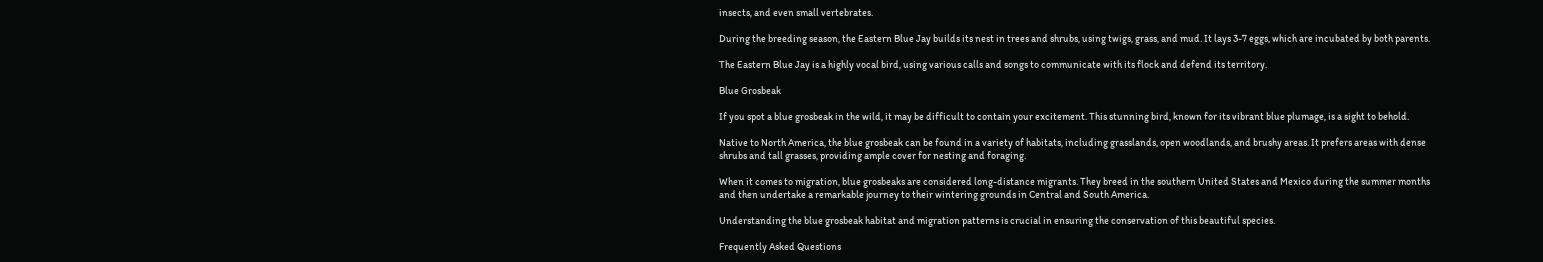insects, and even small vertebrates.

During the breeding season, the Eastern Blue Jay builds its nest in trees and shrubs, using twigs, grass, and mud. It lays 3-7 eggs, which are incubated by both parents.

The Eastern Blue Jay is a highly vocal bird, using various calls and songs to communicate with its flock and defend its territory.

Blue Grosbeak

If you spot a blue grosbeak in the wild, it may be difficult to contain your excitement. This stunning bird, known for its vibrant blue plumage, is a sight to behold.

Native to North America, the blue grosbeak can be found in a variety of habitats, including grasslands, open woodlands, and brushy areas. It prefers areas with dense shrubs and tall grasses, providing ample cover for nesting and foraging.

When it comes to migration, blue grosbeaks are considered long-distance migrants. They breed in the southern United States and Mexico during the summer months and then undertake a remarkable journey to their wintering grounds in Central and South America.

Understanding the blue grosbeak habitat and migration patterns is crucial in ensuring the conservation of this beautiful species.

Frequently Asked Questions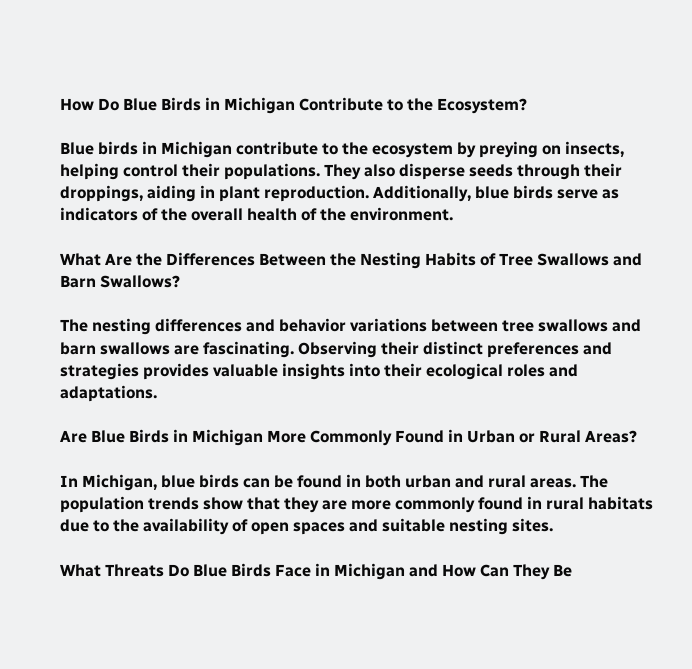How Do Blue Birds in Michigan Contribute to the Ecosystem?

Blue birds in Michigan contribute to the ecosystem by preying on insects, helping control their populations. They also disperse seeds through their droppings, aiding in plant reproduction. Additionally, blue birds serve as indicators of the overall health of the environment.

What Are the Differences Between the Nesting Habits of Tree Swallows and Barn Swallows?

The nesting differences and behavior variations between tree swallows and barn swallows are fascinating. Observing their distinct preferences and strategies provides valuable insights into their ecological roles and adaptations.

Are Blue Birds in Michigan More Commonly Found in Urban or Rural Areas?

In Michigan, blue birds can be found in both urban and rural areas. The population trends show that they are more commonly found in rural habitats due to the availability of open spaces and suitable nesting sites.

What Threats Do Blue Birds Face in Michigan and How Can They Be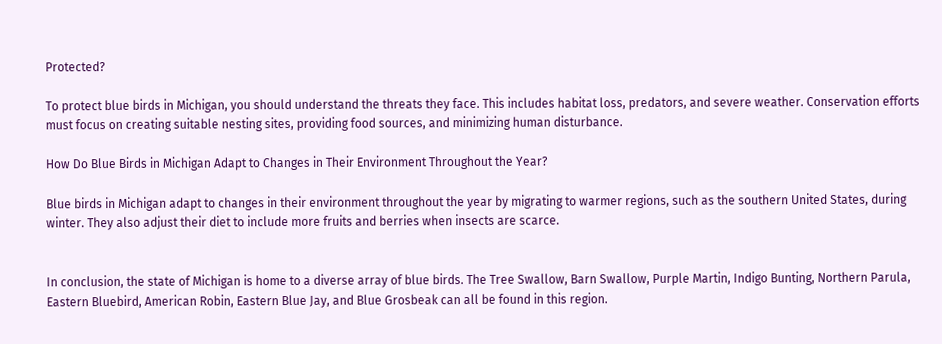Protected?

To protect blue birds in Michigan, you should understand the threats they face. This includes habitat loss, predators, and severe weather. Conservation efforts must focus on creating suitable nesting sites, providing food sources, and minimizing human disturbance.

How Do Blue Birds in Michigan Adapt to Changes in Their Environment Throughout the Year?

Blue birds in Michigan adapt to changes in their environment throughout the year by migrating to warmer regions, such as the southern United States, during winter. They also adjust their diet to include more fruits and berries when insects are scarce.


In conclusion, the state of Michigan is home to a diverse array of blue birds. The Tree Swallow, Barn Swallow, Purple Martin, Indigo Bunting, Northern Parula, Eastern Bluebird, American Robin, Eastern Blue Jay, and Blue Grosbeak can all be found in this region.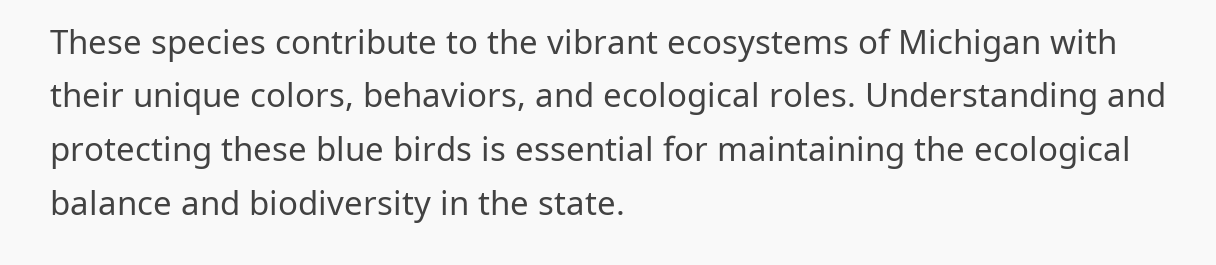These species contribute to the vibrant ecosystems of Michigan with their unique colors, behaviors, and ecological roles. Understanding and protecting these blue birds is essential for maintaining the ecological balance and biodiversity in the state.